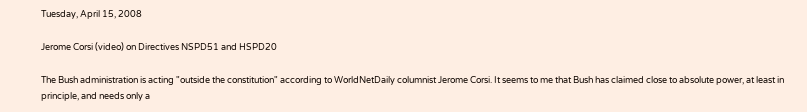Tuesday, April 15, 2008

Jerome Corsi (video) on Directives NSPD51 and HSPD20

The Bush administration is acting "outside the constitution" according to WorldNetDaily columnist Jerome Corsi. It seems to me that Bush has claimed close to absolute power, at least in principle, and needs only a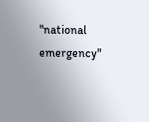"national emergency"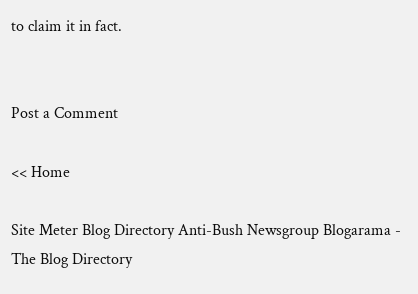to claim it in fact.


Post a Comment

<< Home

Site Meter Blog Directory Anti-Bush Newsgroup Blogarama - The Blog Directory